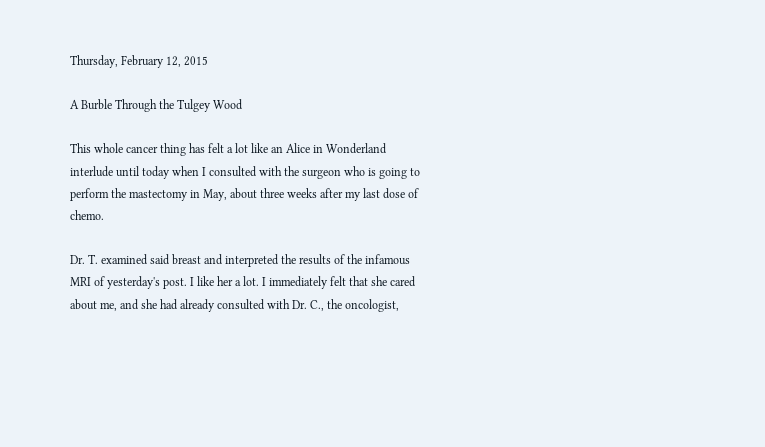Thursday, February 12, 2015

A Burble Through the Tulgey Wood

This whole cancer thing has felt a lot like an Alice in Wonderland interlude until today when I consulted with the surgeon who is going to perform the mastectomy in May, about three weeks after my last dose of chemo.

Dr. T. examined said breast and interpreted the results of the infamous MRI of yesterday's post. I like her a lot. I immediately felt that she cared about me, and she had already consulted with Dr. C., the oncologist,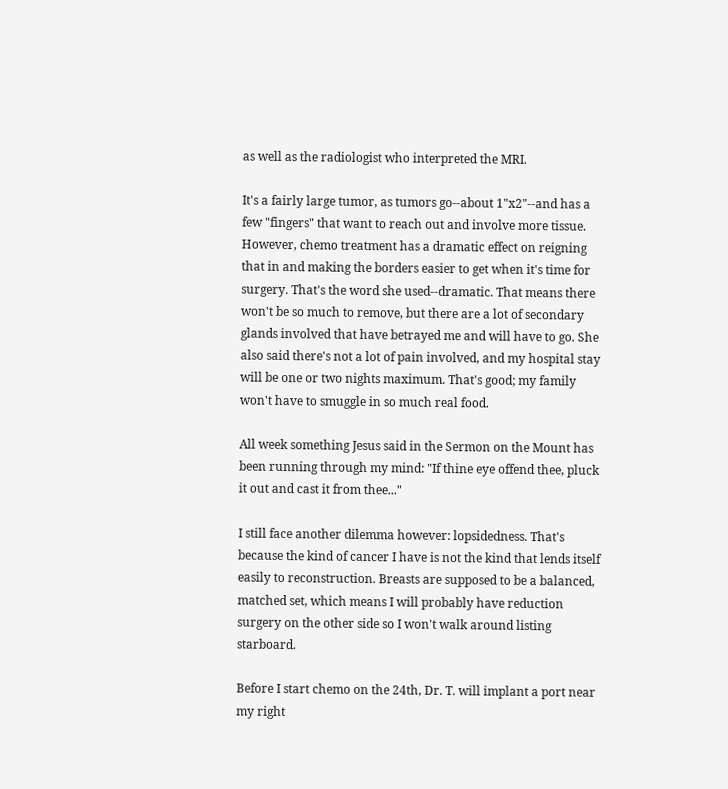as well as the radiologist who interpreted the MRI.

It's a fairly large tumor, as tumors go--about 1"x2"--and has a few "fingers" that want to reach out and involve more tissue. However, chemo treatment has a dramatic effect on reigning that in and making the borders easier to get when it's time for surgery. That's the word she used--dramatic. That means there won't be so much to remove, but there are a lot of secondary glands involved that have betrayed me and will have to go. She also said there's not a lot of pain involved, and my hospital stay will be one or two nights maximum. That's good; my family won't have to smuggle in so much real food.

All week something Jesus said in the Sermon on the Mount has been running through my mind: "If thine eye offend thee, pluck it out and cast it from thee..."

I still face another dilemma however: lopsidedness. That's because the kind of cancer I have is not the kind that lends itself easily to reconstruction. Breasts are supposed to be a balanced, matched set, which means I will probably have reduction surgery on the other side so I won't walk around listing starboard.

Before I start chemo on the 24th, Dr. T. will implant a port near my right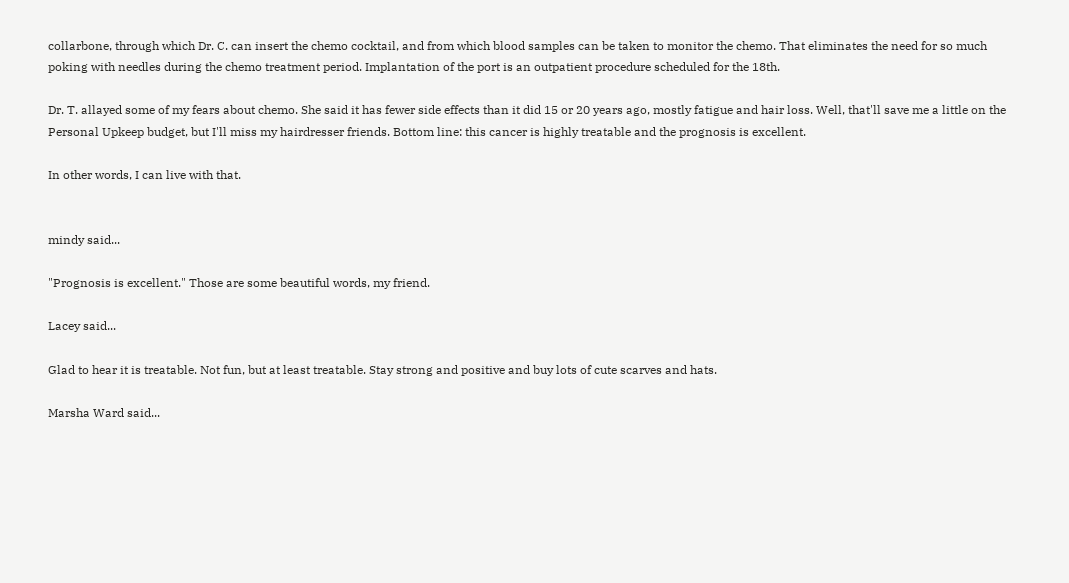collarbone, through which Dr. C. can insert the chemo cocktail, and from which blood samples can be taken to monitor the chemo. That eliminates the need for so much poking with needles during the chemo treatment period. Implantation of the port is an outpatient procedure scheduled for the 18th.

Dr. T. allayed some of my fears about chemo. She said it has fewer side effects than it did 15 or 20 years ago, mostly fatigue and hair loss. Well, that'll save me a little on the Personal Upkeep budget, but I'll miss my hairdresser friends. Bottom line: this cancer is highly treatable and the prognosis is excellent.

In other words, I can live with that.


mindy said...

"Prognosis is excellent." Those are some beautiful words, my friend.

Lacey said...

Glad to hear it is treatable. Not fun, but at least treatable. Stay strong and positive and buy lots of cute scarves and hats.

Marsha Ward said...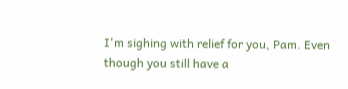I'm sighing with relief for you, Pam. Even though you still have a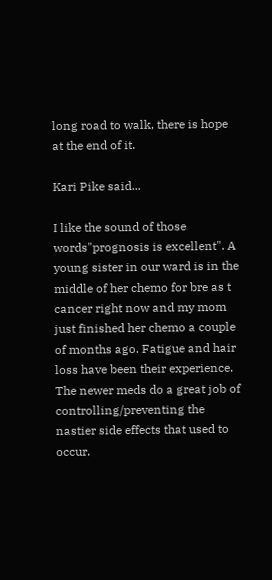long road to walk, there is hope at the end of it.

Kari Pike said...

I like the sound of those words"prognosis is excellent". A young sister in our ward is in the middle of her chemo for bre as t cancer right now and my mom just finished her chemo a couple of months ago. Fatigue and hair loss have been their experience. The newer meds do a great job of controlling/preventing the nastier side effects that used to occur.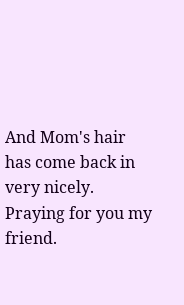And Mom's hair has come back in very nicely. Praying for you my friend.